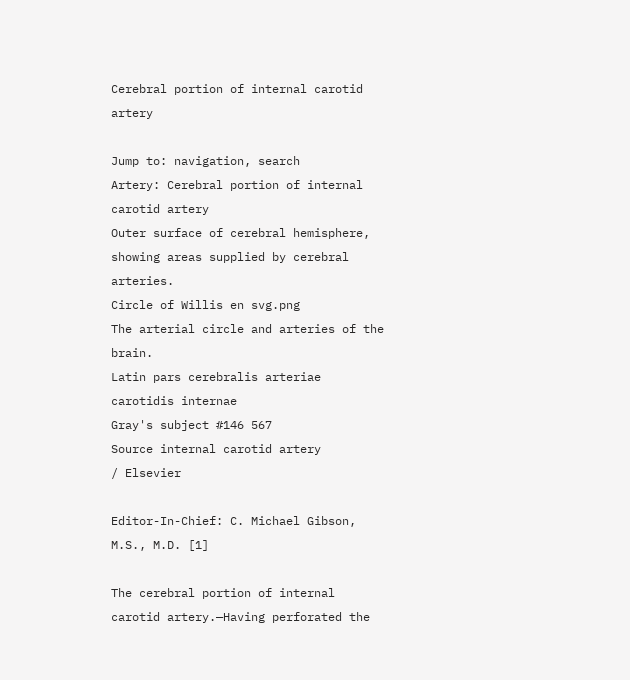Cerebral portion of internal carotid artery

Jump to: navigation, search
Artery: Cerebral portion of internal carotid artery
Outer surface of cerebral hemisphere, showing areas supplied by cerebral arteries.
Circle of Willis en svg.png
The arterial circle and arteries of the brain.
Latin pars cerebralis arteriae carotidis internae
Gray's subject #146 567
Source internal carotid artery
/ Elsevier

Editor-In-Chief: C. Michael Gibson, M.S., M.D. [1]

The cerebral portion of internal carotid artery.—Having perforated the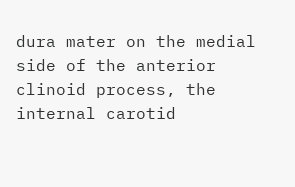dura mater on the medial side of the anterior clinoid process, the internal carotid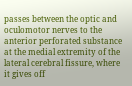passes between the optic and oculomotor nerves to the anterior perforated substance at the medial extremity of the lateral cerebral fissure, where it gives off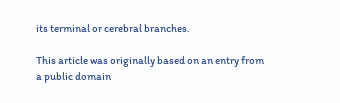its terminal or cerebral branches.

This article was originally based on an entry from a public domain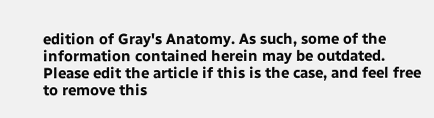edition of Gray's Anatomy. As such, some of the information contained herein may be outdated. Please edit the article if this is the case, and feel free to remove this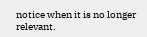notice when it is no longer relevant.